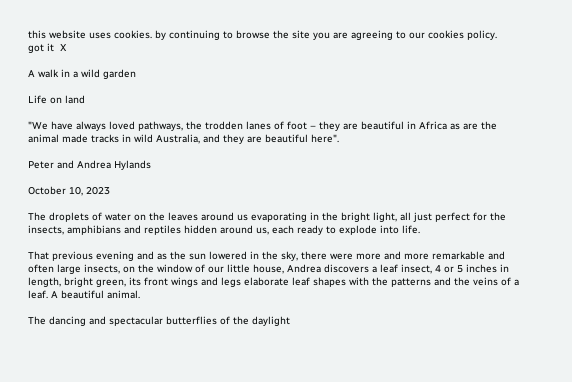this website uses cookies. by continuing to browse the site you are agreeing to our cookies policy.
got it  X

A walk in a wild garden

Life on land

"We have always loved pathways, the trodden lanes of foot – they are beautiful in Africa as are the animal made tracks in wild Australia, and they are beautiful here".

Peter and Andrea Hylands

October 10, 2023

The droplets of water on the leaves around us evaporating in the bright light, all just perfect for the insects, amphibians and reptiles hidden around us, each ready to explode into life.

That previous evening and as the sun lowered in the sky, there were more and more remarkable and often large insects, on the window of our little house, Andrea discovers a leaf insect, 4 or 5 inches in length, bright green, its front wings and legs elaborate leaf shapes with the patterns and the veins of a leaf. A beautiful animal.

The dancing and spectacular butterflies of the daylight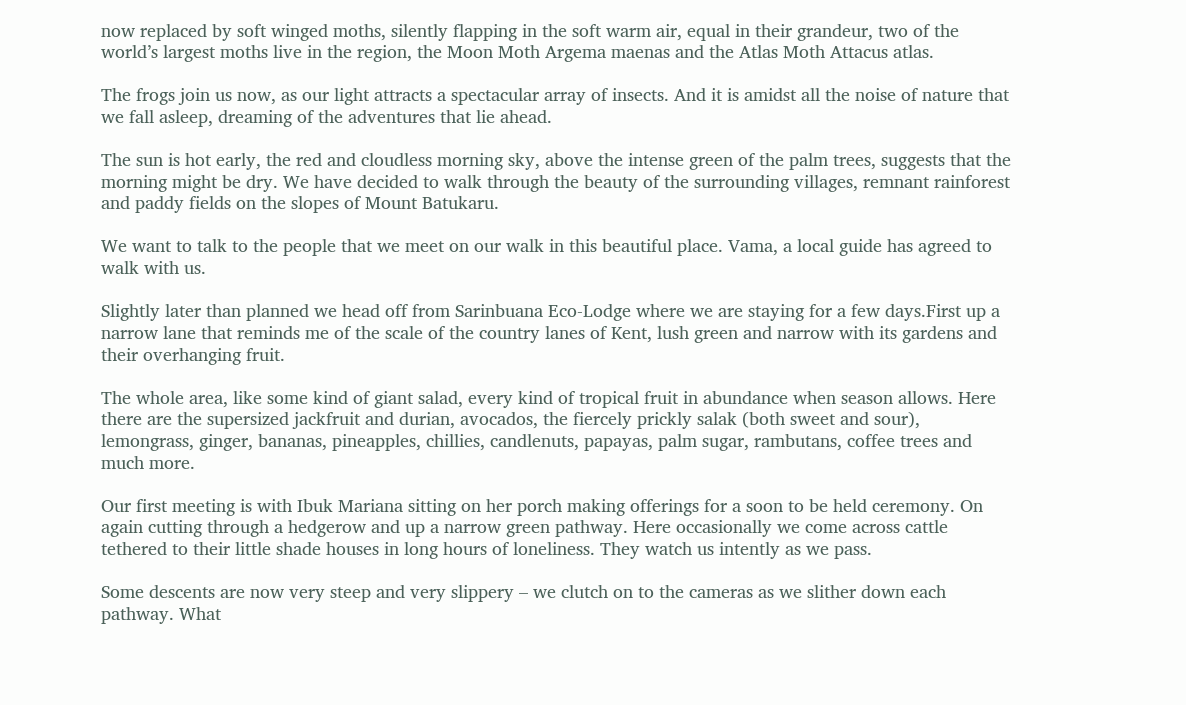now replaced by soft winged moths, silently flapping in the soft warm air, equal in their grandeur, two of the world’s largest moths live in the region, the Moon Moth Argema maenas and the Atlas Moth Attacus atlas.

The frogs join us now, as our light attracts a spectacular array of insects. And it is amidst all the noise of nature that we fall asleep, dreaming of the adventures that lie ahead.

The sun is hot early, the red and cloudless morning sky, above the intense green of the palm trees, suggests that the morning might be dry. We have decided to walk through the beauty of the surrounding villages, remnant rainforest and paddy fields on the slopes of Mount Batukaru.

We want to talk to the people that we meet on our walk in this beautiful place. Vama, a local guide has agreed to walk with us.

Slightly later than planned we head off from Sarinbuana Eco-Lodge where we are staying for a few days.First up a narrow lane that reminds me of the scale of the country lanes of Kent, lush green and narrow with its gardens and their overhanging fruit.

The whole area, like some kind of giant salad, every kind of tropical fruit in abundance when season allows. Here there are the supersized jackfruit and durian, avocados, the fiercely prickly salak (both sweet and sour), lemongrass, ginger, bananas, pineapples, chillies, candlenuts, papayas, palm sugar, rambutans, coffee trees and much more.

Our first meeting is with Ibuk Mariana sitting on her porch making offerings for a soon to be held ceremony. On again cutting through a hedgerow and up a narrow green pathway. Here occasionally we come across cattle tethered to their little shade houses in long hours of loneliness. They watch us intently as we pass.

Some descents are now very steep and very slippery – we clutch on to the cameras as we slither down each pathway. What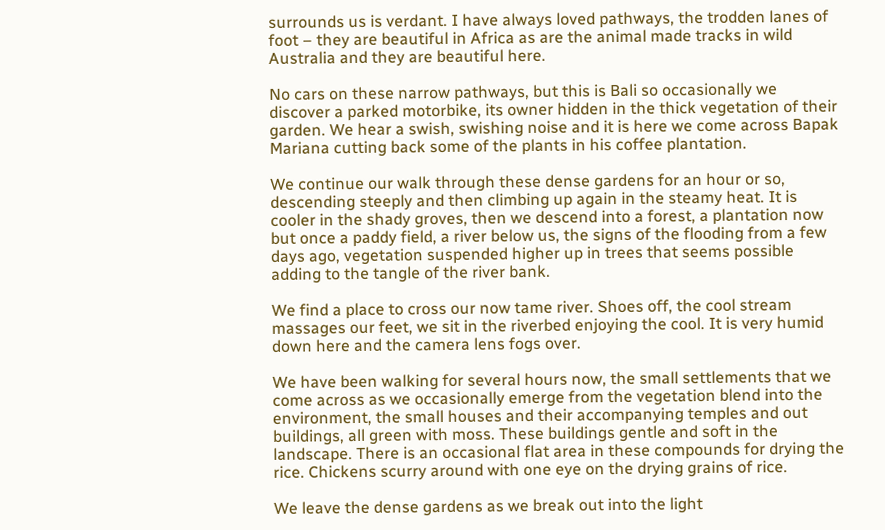surrounds us is verdant. I have always loved pathways, the trodden lanes of foot – they are beautiful in Africa as are the animal made tracks in wild Australia and they are beautiful here.

No cars on these narrow pathways, but this is Bali so occasionally we discover a parked motorbike, its owner hidden in the thick vegetation of their garden. We hear a swish, swishing noise and it is here we come across Bapak Mariana cutting back some of the plants in his coffee plantation.

We continue our walk through these dense gardens for an hour or so, descending steeply and then climbing up again in the steamy heat. It is cooler in the shady groves, then we descend into a forest, a plantation now but once a paddy field, a river below us, the signs of the flooding from a few days ago, vegetation suspended higher up in trees that seems possible adding to the tangle of the river bank.

We find a place to cross our now tame river. Shoes off, the cool stream massages our feet, we sit in the riverbed enjoying the cool. It is very humid down here and the camera lens fogs over.

We have been walking for several hours now, the small settlements that we come across as we occasionally emerge from the vegetation blend into the environment, the small houses and their accompanying temples and out buildings, all green with moss. These buildings gentle and soft in the landscape. There is an occasional flat area in these compounds for drying the rice. Chickens scurry around with one eye on the drying grains of rice.

We leave the dense gardens as we break out into the light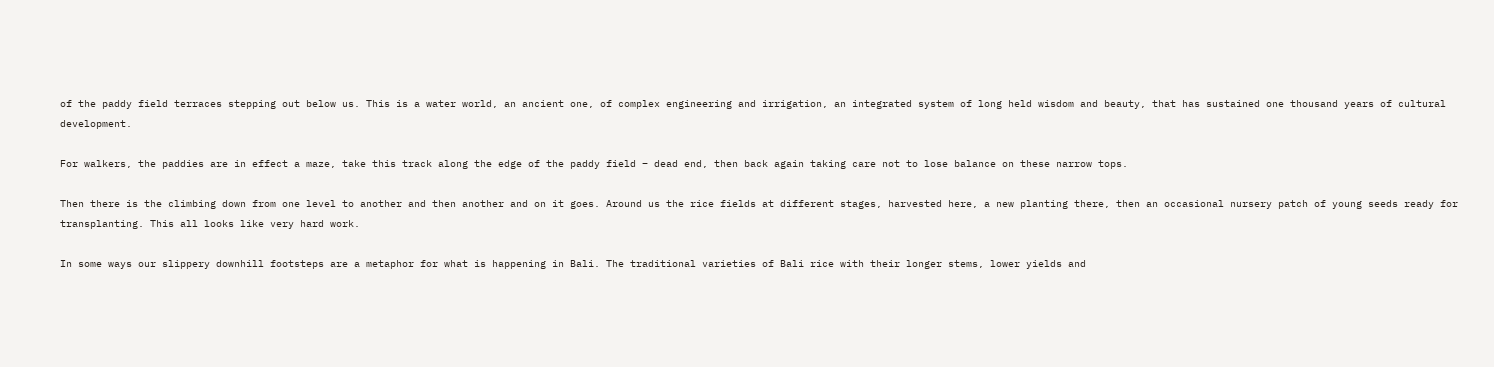of the paddy field terraces stepping out below us. This is a water world, an ancient one, of complex engineering and irrigation, an integrated system of long held wisdom and beauty, that has sustained one thousand years of cultural development.

For walkers, the paddies are in effect a maze, take this track along the edge of the paddy field – dead end, then back again taking care not to lose balance on these narrow tops.

Then there is the climbing down from one level to another and then another and on it goes. Around us the rice fields at different stages, harvested here, a new planting there, then an occasional nursery patch of young seeds ready for transplanting. This all looks like very hard work.

In some ways our slippery downhill footsteps are a metaphor for what is happening in Bali. The traditional varieties of Bali rice with their longer stems, lower yields and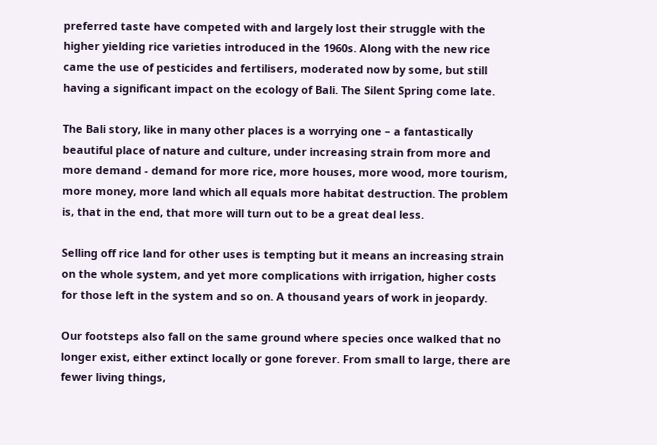preferred taste have competed with and largely lost their struggle with the higher yielding rice varieties introduced in the 1960s. Along with the new rice came the use of pesticides and fertilisers, moderated now by some, but still having a significant impact on the ecology of Bali. The Silent Spring come late.

The Bali story, like in many other places is a worrying one – a fantastically beautiful place of nature and culture, under increasing strain from more and more demand - demand for more rice, more houses, more wood, more tourism, more money, more land which all equals more habitat destruction. The problem is, that in the end, that more will turn out to be a great deal less.

Selling off rice land for other uses is tempting but it means an increasing strain on the whole system, and yet more complications with irrigation, higher costs for those left in the system and so on. A thousand years of work in jeopardy.

Our footsteps also fall on the same ground where species once walked that no longer exist, either extinct locally or gone forever. From small to large, there are fewer living things,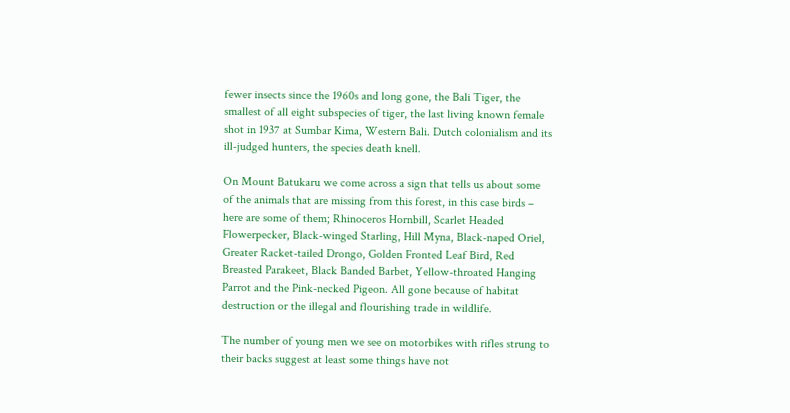fewer insects since the 1960s and long gone, the Bali Tiger, the smallest of all eight subspecies of tiger, the last living known female shot in 1937 at Sumbar Kima, Western Bali. Dutch colonialism and its ill-judged hunters, the species death knell.

On Mount Batukaru we come across a sign that tells us about some of the animals that are missing from this forest, in this case birds – here are some of them; Rhinoceros Hornbill, Scarlet Headed Flowerpecker, Black-winged Starling, Hill Myna, Black-naped Oriel, Greater Racket-tailed Drongo, Golden Fronted Leaf Bird, Red Breasted Parakeet, Black Banded Barbet, Yellow-throated Hanging Parrot and the Pink-necked Pigeon. All gone because of habitat destruction or the illegal and flourishing trade in wildlife.

The number of young men we see on motorbikes with rifles strung to their backs suggest at least some things have not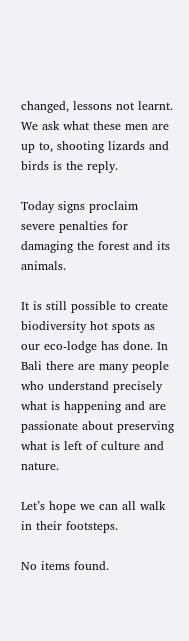changed, lessons not learnt. We ask what these men are up to, shooting lizards and birds is the reply.

Today signs proclaim severe penalties for damaging the forest and its animals.

It is still possible to create biodiversity hot spots as our eco-lodge has done. In Bali there are many people who understand precisely what is happening and are passionate about preserving what is left of culture and nature.

Let’s hope we can all walk in their footsteps.

No items found.